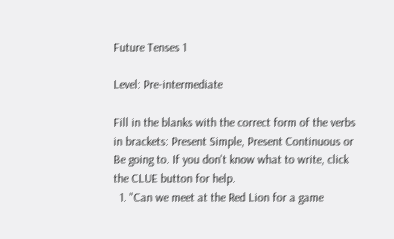Future Tenses 1

Level: Pre-intermediate

Fill in the blanks with the correct form of the verbs in brackets: Present Simple, Present Continuous or Be going to. If you don't know what to write, click the CLUE button for help.
  1. "Can we meet at the Red Lion for a game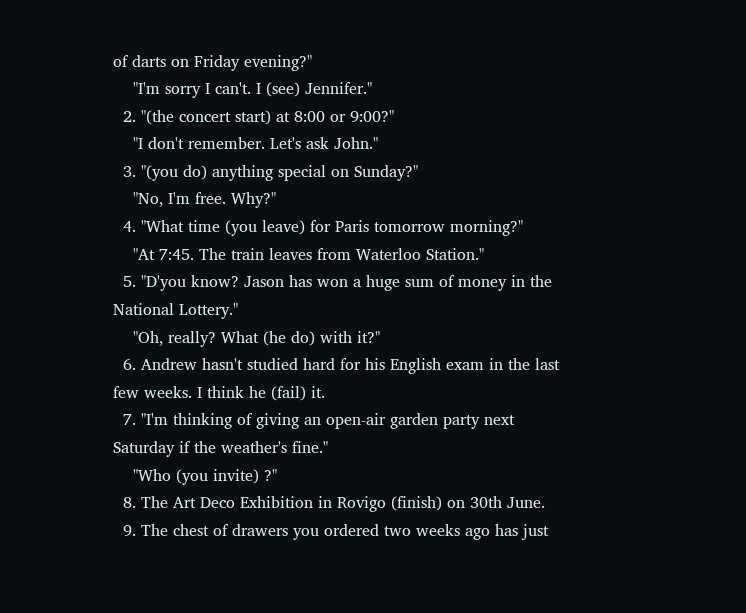of darts on Friday evening?"
    "I'm sorry I can't. I (see) Jennifer."
  2. "(the concert start) at 8:00 or 9:00?"
    "I don't remember. Let's ask John."
  3. "(you do) anything special on Sunday?"
    "No, I'm free. Why?"
  4. "What time (you leave) for Paris tomorrow morning?"
    "At 7:45. The train leaves from Waterloo Station."
  5. "D'you know? Jason has won a huge sum of money in the National Lottery."
    "Oh, really? What (he do) with it?"
  6. Andrew hasn't studied hard for his English exam in the last few weeks. I think he (fail) it.
  7. "I'm thinking of giving an open-air garden party next Saturday if the weather's fine."
    "Who (you invite) ?"
  8. The Art Deco Exhibition in Rovigo (finish) on 30th June.
  9. The chest of drawers you ordered two weeks ago has just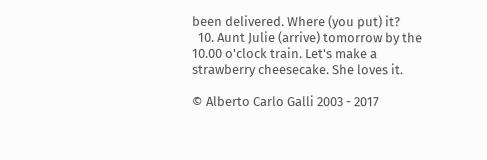been delivered. Where (you put) it?
  10. Aunt Julie (arrive) tomorrow by the 10.00 o'clock train. Let's make a strawberry cheesecake. She loves it.

© Alberto Carlo Galli 2003 - 2017